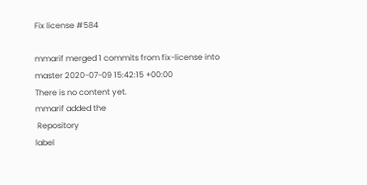Fix license #584

mmarif merged 1 commits from fix-license into master 2020-07-09 15:42:15 +00:00
There is no content yet.
mmarif added the
 Repository
label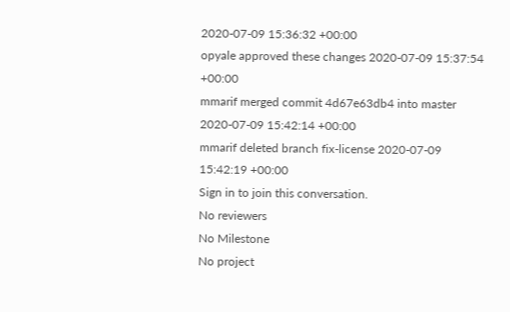2020-07-09 15:36:32 +00:00
opyale approved these changes 2020-07-09 15:37:54 +00:00
mmarif merged commit 4d67e63db4 into master 2020-07-09 15:42:14 +00:00
mmarif deleted branch fix-license 2020-07-09 15:42:19 +00:00
Sign in to join this conversation.
No reviewers
No Milestone
No project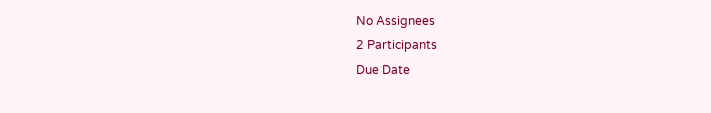No Assignees
2 Participants
Due Date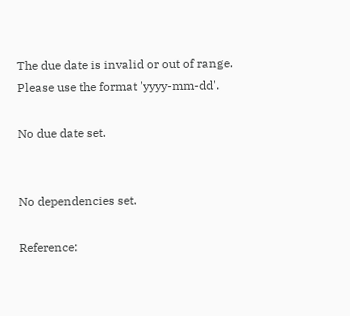The due date is invalid or out of range. Please use the format 'yyyy-mm-dd'.

No due date set.


No dependencies set.

Reference: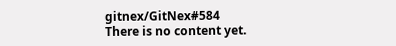gitnex/GitNex#584
There is no content yet.